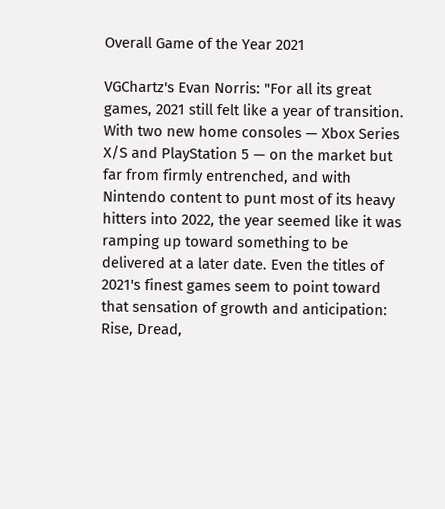Overall Game of the Year 2021

VGChartz's Evan Norris: "For all its great games, 2021 still felt like a year of transition. With two new home consoles — Xbox Series X/S and PlayStation 5 — on the market but far from firmly entrenched, and with Nintendo content to punt most of its heavy hitters into 2022, the year seemed like it was ramping up toward something to be delivered at a later date. Even the titles of 2021's finest games seem to point toward that sensation of growth and anticipation: Rise, Dread,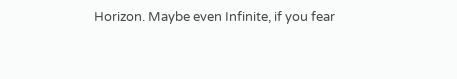Horizon. Maybe even Infinite, if you fear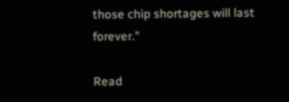those chip shortages will last forever."

Read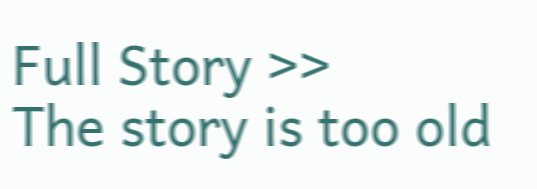Full Story >>
The story is too old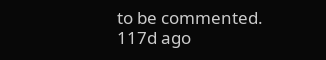to be commented.
117d ago